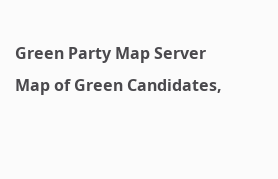Green Party Map Server
Map of Green Candidates,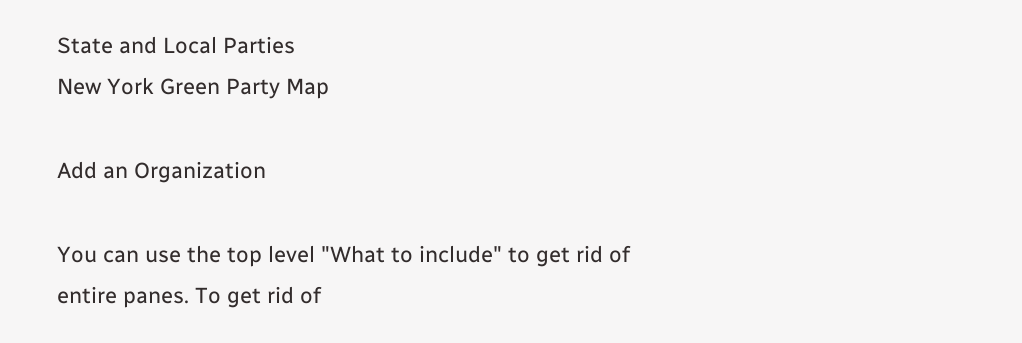State and Local Parties
New York Green Party Map

Add an Organization

You can use the top level "What to include" to get rid of entire panes. To get rid of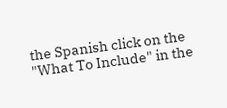the Spanish click on the "What To Include" in the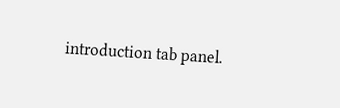introduction tab panel.